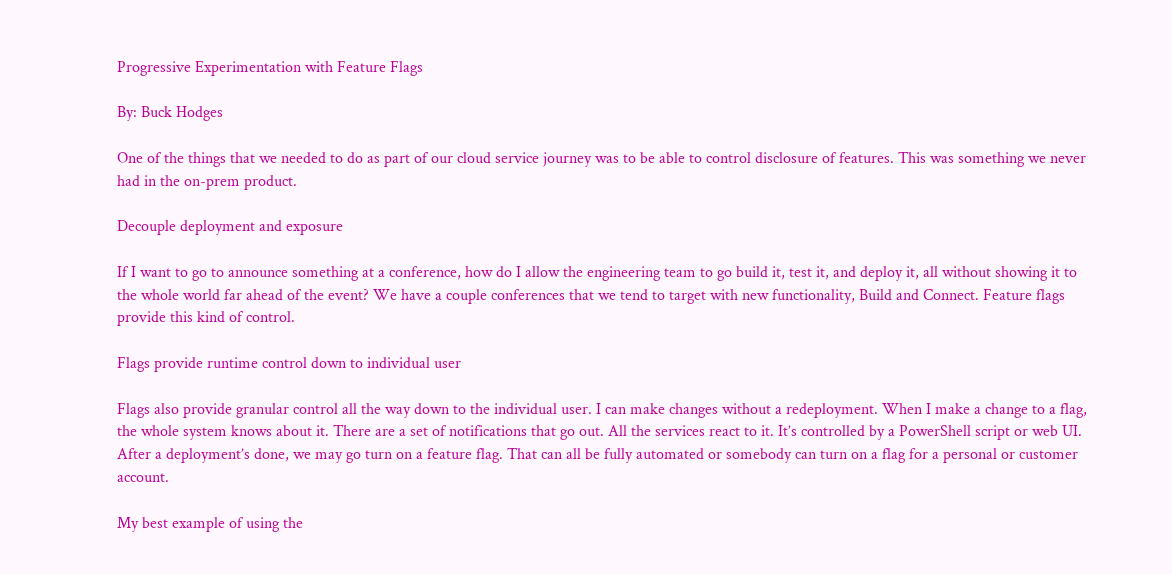Progressive Experimentation with Feature Flags

By: Buck Hodges

One of the things that we needed to do as part of our cloud service journey was to be able to control disclosure of features. This was something we never had in the on-prem product.

Decouple deployment and exposure

If I want to go to announce something at a conference, how do I allow the engineering team to go build it, test it, and deploy it, all without showing it to the whole world far ahead of the event? We have a couple conferences that we tend to target with new functionality, Build and Connect. Feature flags provide this kind of control.

Flags provide runtime control down to individual user

Flags also provide granular control all the way down to the individual user. I can make changes without a redeployment. When I make a change to a flag, the whole system knows about it. There are a set of notifications that go out. All the services react to it. It’s controlled by a PowerShell script or web UI. After a deployment’s done, we may go turn on a feature flag. That can all be fully automated or somebody can turn on a flag for a personal or customer account.

My best example of using the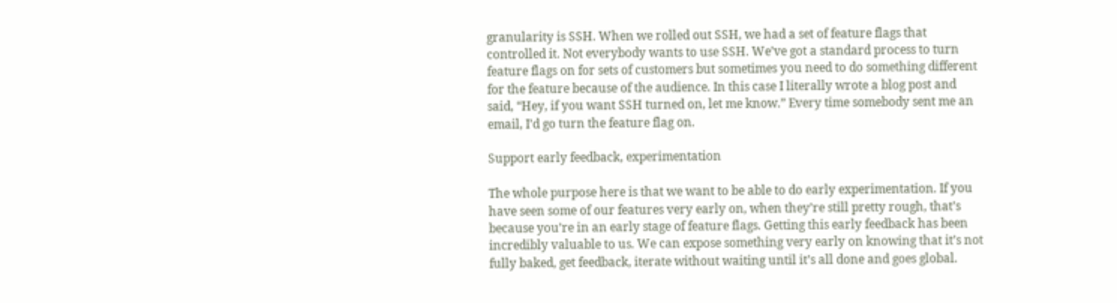granularity is SSH. When we rolled out SSH, we had a set of feature flags that controlled it. Not everybody wants to use SSH. We’ve got a standard process to turn feature flags on for sets of customers but sometimes you need to do something different for the feature because of the audience. In this case I literally wrote a blog post and said, “Hey, if you want SSH turned on, let me know.” Every time somebody sent me an email, I’d go turn the feature flag on.

Support early feedback, experimentation

The whole purpose here is that we want to be able to do early experimentation. If you have seen some of our features very early on, when they’re still pretty rough, that’s because you’re in an early stage of feature flags. Getting this early feedback has been incredibly valuable to us. We can expose something very early on knowing that it’s not fully baked, get feedback, iterate without waiting until it’s all done and goes global.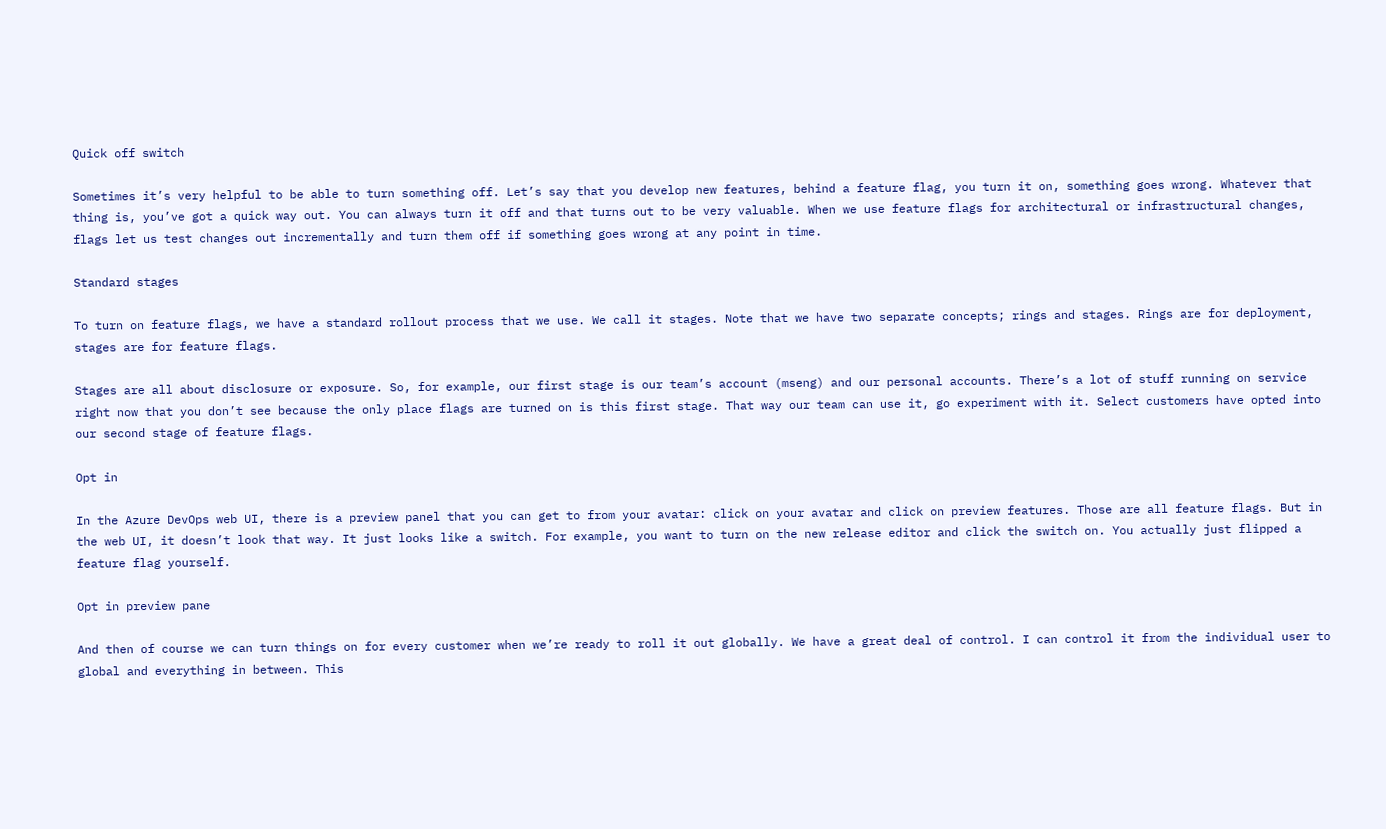Quick off switch

Sometimes it’s very helpful to be able to turn something off. Let’s say that you develop new features, behind a feature flag, you turn it on, something goes wrong. Whatever that thing is, you’ve got a quick way out. You can always turn it off and that turns out to be very valuable. When we use feature flags for architectural or infrastructural changes, flags let us test changes out incrementally and turn them off if something goes wrong at any point in time.

Standard stages

To turn on feature flags, we have a standard rollout process that we use. We call it stages. Note that we have two separate concepts; rings and stages. Rings are for deployment, stages are for feature flags.

Stages are all about disclosure or exposure. So, for example, our first stage is our team’s account (mseng) and our personal accounts. There’s a lot of stuff running on service right now that you don’t see because the only place flags are turned on is this first stage. That way our team can use it, go experiment with it. Select customers have opted into our second stage of feature flags.

Opt in

In the Azure DevOps web UI, there is a preview panel that you can get to from your avatar: click on your avatar and click on preview features. Those are all feature flags. But in the web UI, it doesn’t look that way. It just looks like a switch. For example, you want to turn on the new release editor and click the switch on. You actually just flipped a feature flag yourself.

Opt in preview pane

And then of course we can turn things on for every customer when we’re ready to roll it out globally. We have a great deal of control. I can control it from the individual user to global and everything in between. This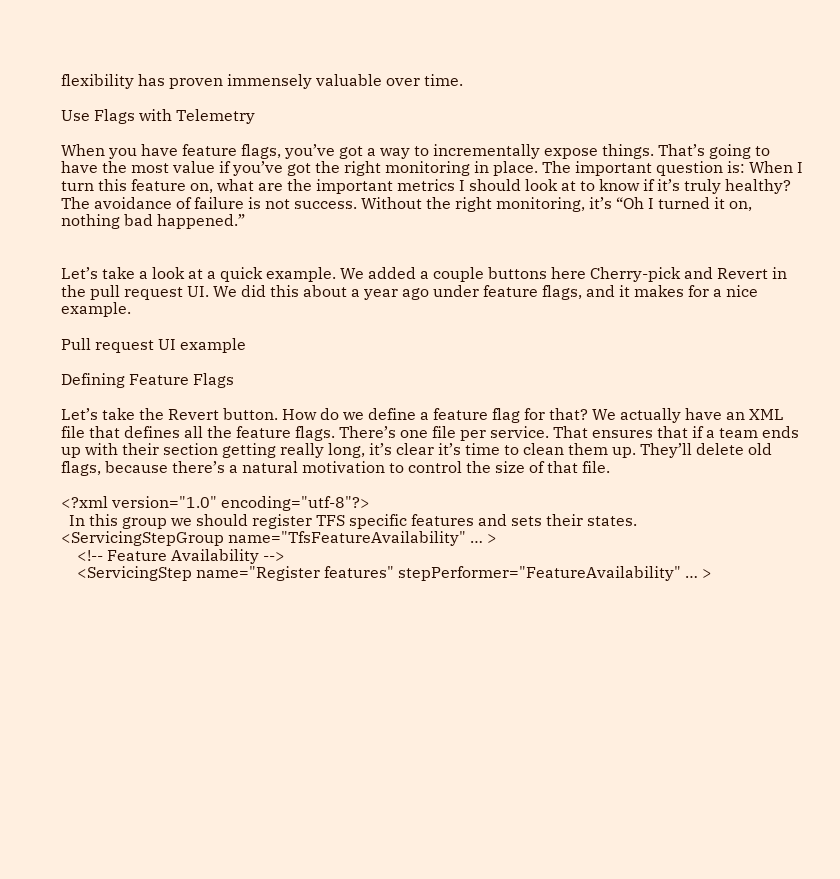flexibility has proven immensely valuable over time.

Use Flags with Telemetry

When you have feature flags, you’ve got a way to incrementally expose things. That’s going to have the most value if you’ve got the right monitoring in place. The important question is: When I turn this feature on, what are the important metrics I should look at to know if it’s truly healthy? The avoidance of failure is not success. Without the right monitoring, it’s “Oh I turned it on, nothing bad happened.”


Let’s take a look at a quick example. We added a couple buttons here Cherry-pick and Revert in the pull request UI. We did this about a year ago under feature flags, and it makes for a nice example.

Pull request UI example

Defining Feature Flags

Let’s take the Revert button. How do we define a feature flag for that? We actually have an XML file that defines all the feature flags. There’s one file per service. That ensures that if a team ends up with their section getting really long, it’s clear it’s time to clean them up. They’ll delete old flags, because there’s a natural motivation to control the size of that file.

<?xml version="1.0" encoding="utf-8"?>
  In this group we should register TFS specific features and sets their states.
<ServicingStepGroup name="TfsFeatureAvailability" … >
    <!-- Feature Availability -->
    <ServicingStep name="Register features" stepPerformer="FeatureAvailability" … >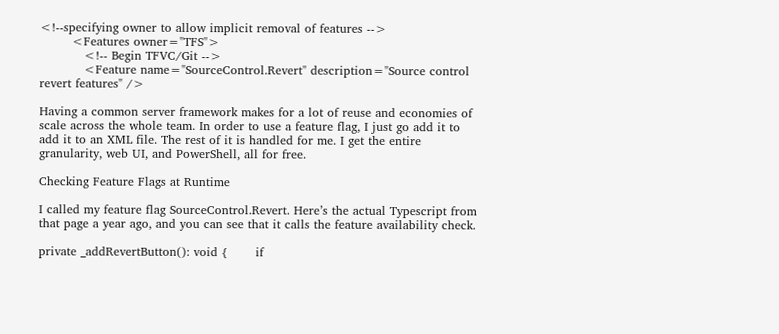<!--specifying owner to allow implicit removal of features -->
        <Features owner="TFS">
           <!-- Begin TFVC/Git -->
           <Feature name="SourceControl.Revert" description="Source control revert features" />

Having a common server framework makes for a lot of reuse and economies of scale across the whole team. In order to use a feature flag, I just go add it to add it to an XML file. The rest of it is handled for me. I get the entire granularity, web UI, and PowerShell, all for free.

Checking Feature Flags at Runtime

I called my feature flag SourceControl.Revert. Here’s the actual Typescript from that page a year ago, and you can see that it calls the feature availability check.

private _addRevertButton(): void {       if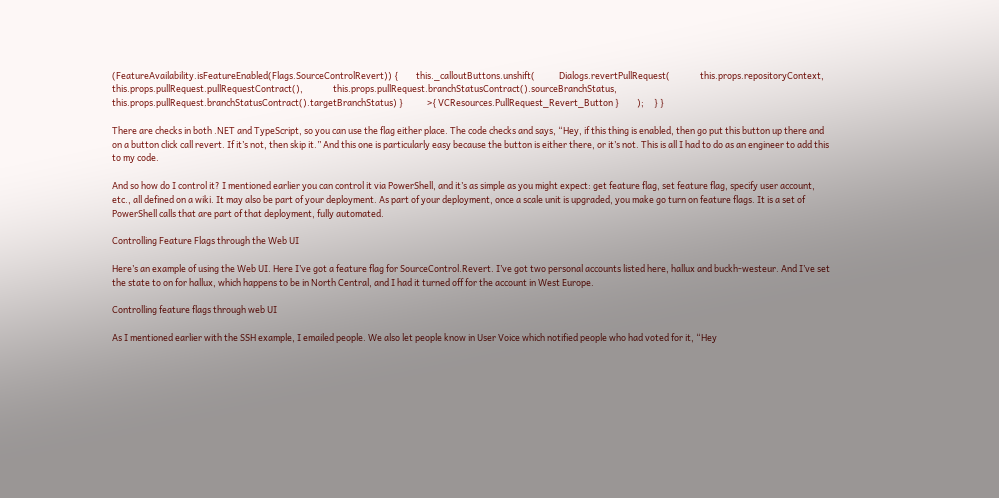(FeatureAvailability.isFeatureEnabled(Flags.SourceControlRevert)) {         this._calloutButtons.unshift(            Dialogs.revertPullRequest(               this.props.repositoryContext,               this.props.pullRequest.pullRequestContract(),               this.props.pullRequest.branchStatusContract().sourceBranchStatus,               this.props.pullRequest.branchStatusContract().targetBranchStatus) }            >{ VCResources.PullRequest_Revert_Button }         );     } }

There are checks in both .NET and TypeScript, so you can use the flag either place. The code checks and says, “Hey, if this thing is enabled, then go put this button up there and on a button click call revert. If it’s not, then skip it.” And this one is particularly easy because the button is either there, or it’s not. This is all I had to do as an engineer to add this to my code.

And so how do I control it? I mentioned earlier you can control it via PowerShell, and it’s as simple as you might expect: get feature flag, set feature flag, specify user account, etc., all defined on a wiki. It may also be part of your deployment. As part of your deployment, once a scale unit is upgraded, you make go turn on feature flags. It is a set of PowerShell calls that are part of that deployment, fully automated.

Controlling Feature Flags through the Web UI

Here’s an example of using the Web UI. Here I’ve got a feature flag for SourceControl.Revert. I’ve got two personal accounts listed here, hallux and buckh-westeur. And I’ve set the state to on for hallux, which happens to be in North Central, and I had it turned off for the account in West Europe.

Controlling feature flags through web UI

As I mentioned earlier with the SSH example, I emailed people. We also let people know in User Voice which notified people who had voted for it, “Hey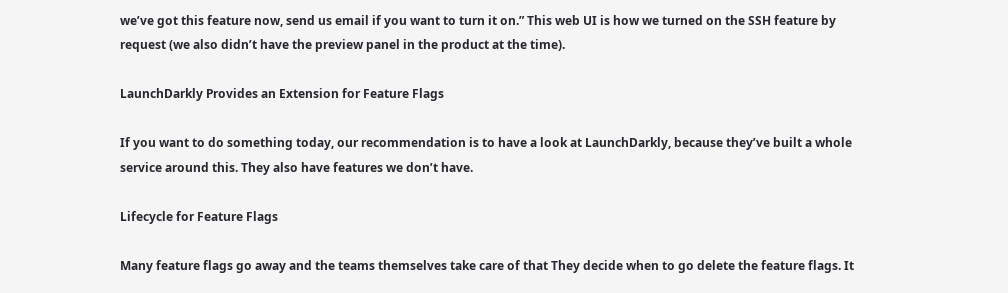we’ve got this feature now, send us email if you want to turn it on.” This web UI is how we turned on the SSH feature by request (we also didn’t have the preview panel in the product at the time).

LaunchDarkly Provides an Extension for Feature Flags

If you want to do something today, our recommendation is to have a look at LaunchDarkly, because they’ve built a whole service around this. They also have features we don’t have.

Lifecycle for Feature Flags

Many feature flags go away and the teams themselves take care of that They decide when to go delete the feature flags. It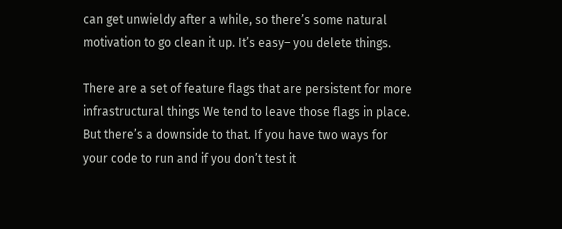can get unwieldy after a while, so there’s some natural motivation to go clean it up. It’s easy– you delete things.

There are a set of feature flags that are persistent for more infrastructural things We tend to leave those flags in place. But there’s a downside to that. If you have two ways for your code to run and if you don’t test it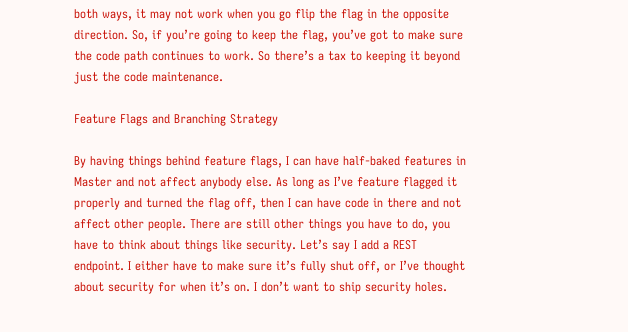both ways, it may not work when you go flip the flag in the opposite direction. So, if you’re going to keep the flag, you’ve got to make sure the code path continues to work. So there’s a tax to keeping it beyond just the code maintenance.

Feature Flags and Branching Strategy

By having things behind feature flags, I can have half-baked features in Master and not affect anybody else. As long as I’ve feature flagged it properly and turned the flag off, then I can have code in there and not affect other people. There are still other things you have to do, you have to think about things like security. Let’s say I add a REST endpoint. I either have to make sure it’s fully shut off, or I’ve thought about security for when it’s on. I don’t want to ship security holes.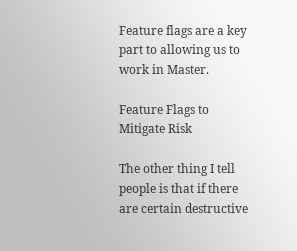Feature flags are a key part to allowing us to work in Master.

Feature Flags to Mitigate Risk

The other thing I tell people is that if there are certain destructive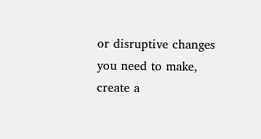or disruptive changes you need to make, create a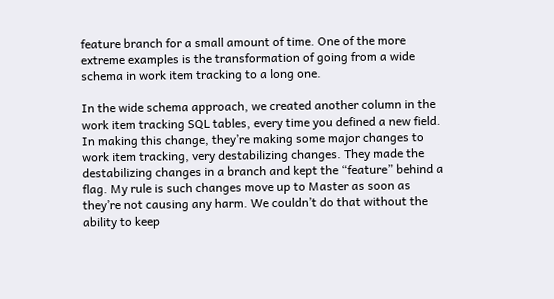feature branch for a small amount of time. One of the more extreme examples is the transformation of going from a wide schema in work item tracking to a long one.

In the wide schema approach, we created another column in the work item tracking SQL tables, every time you defined a new field. In making this change, they’re making some major changes to work item tracking, very destabilizing changes. They made the destabilizing changes in a branch and kept the “feature” behind a flag. My rule is such changes move up to Master as soon as they’re not causing any harm. We couldn’t do that without the ability to keep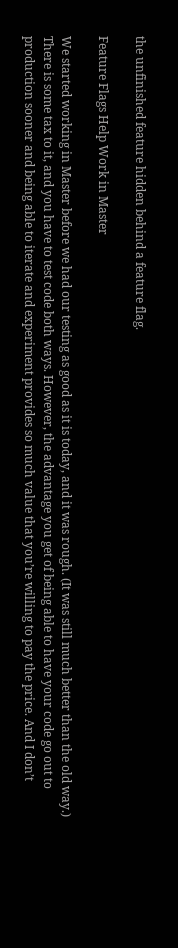the unfinished feature hidden behind a feature flag.

Feature Flags Help Work in Master

We started working in Master before we had our testing as good as it is today, and it was rough. (It was still much better than the old way.) There is some tax to it, and you have to test code both ways. However, the advantage you get of being able to have your code go out to production sooner and being able to iterate and experiment provides so much value that you’re willing to pay the price. And I don’t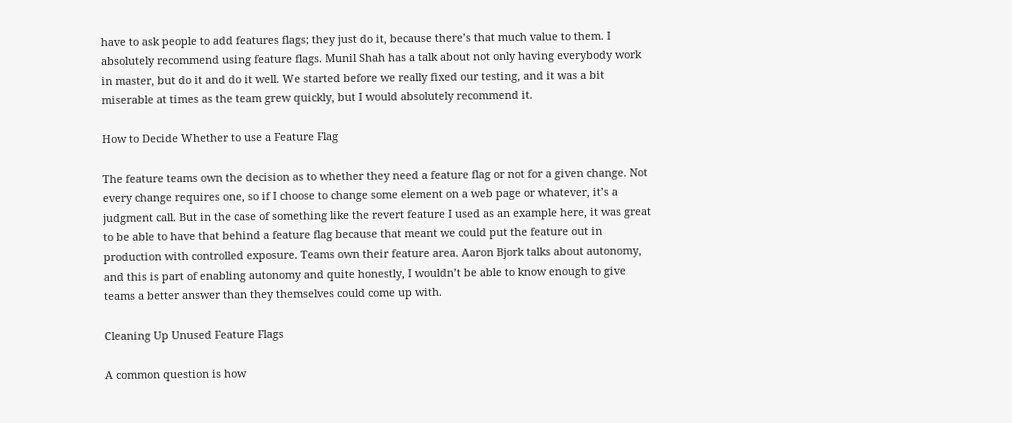have to ask people to add features flags; they just do it, because there’s that much value to them. I absolutely recommend using feature flags. Munil Shah has a talk about not only having everybody work in master, but do it and do it well. We started before we really fixed our testing, and it was a bit miserable at times as the team grew quickly, but I would absolutely recommend it.

How to Decide Whether to use a Feature Flag

The feature teams own the decision as to whether they need a feature flag or not for a given change. Not every change requires one, so if I choose to change some element on a web page or whatever, it’s a judgment call. But in the case of something like the revert feature I used as an example here, it was great to be able to have that behind a feature flag because that meant we could put the feature out in production with controlled exposure. Teams own their feature area. Aaron Bjork talks about autonomy, and this is part of enabling autonomy and quite honestly, I wouldn’t be able to know enough to give teams a better answer than they themselves could come up with.

Cleaning Up Unused Feature Flags

A common question is how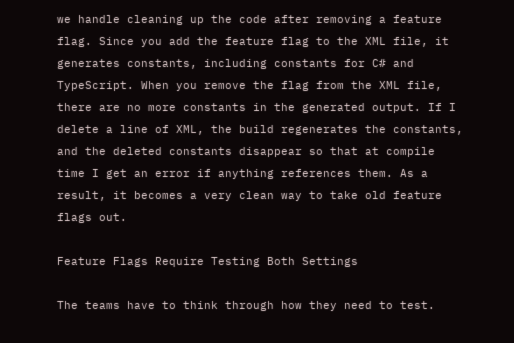we handle cleaning up the code after removing a feature flag. Since you add the feature flag to the XML file, it generates constants, including constants for C# and TypeScript. When you remove the flag from the XML file, there are no more constants in the generated output. If I delete a line of XML, the build regenerates the constants, and the deleted constants disappear so that at compile time I get an error if anything references them. As a result, it becomes a very clean way to take old feature flags out.

Feature Flags Require Testing Both Settings

The teams have to think through how they need to test.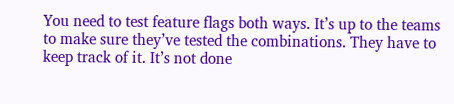You need to test feature flags both ways. It’s up to the teams to make sure they’ve tested the combinations. They have to keep track of it. It’s not done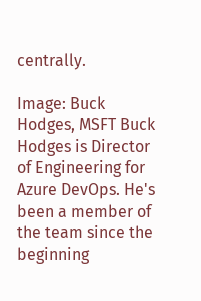centrally.

Image: Buck Hodges, MSFT Buck Hodges is Director of Engineering for Azure DevOps. He's been a member of the team since the beginning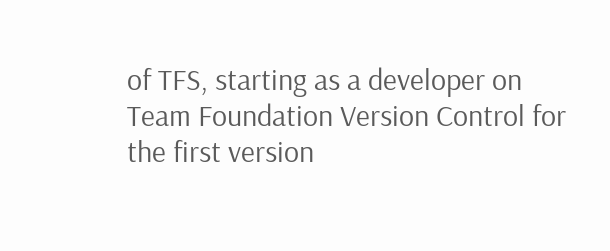of TFS, starting as a developer on Team Foundation Version Control for the first version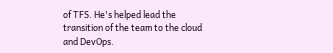of TFS. He's helped lead the transition of the team to the cloud and DevOps.